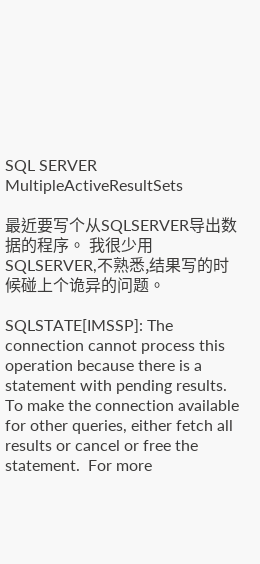SQL SERVER MultipleActiveResultSets

最近要写个从SQLSERVER导出数据的程序。 我很少用SQLSERVER,不熟悉,结果写的时候碰上个诡异的问题。

SQLSTATE[IMSSP]: The connection cannot process this operation because there is a statement with pending results.  To make the connection available for other queries, either fetch all results or cancel or free the statement.  For more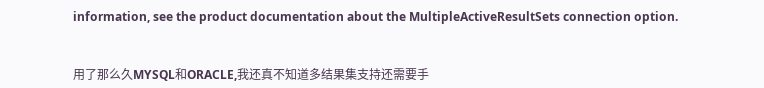information, see the product documentation about the MultipleActiveResultSets connection option.


用了那么久MYSQL和ORACLE,我还真不知道多结果集支持还需要手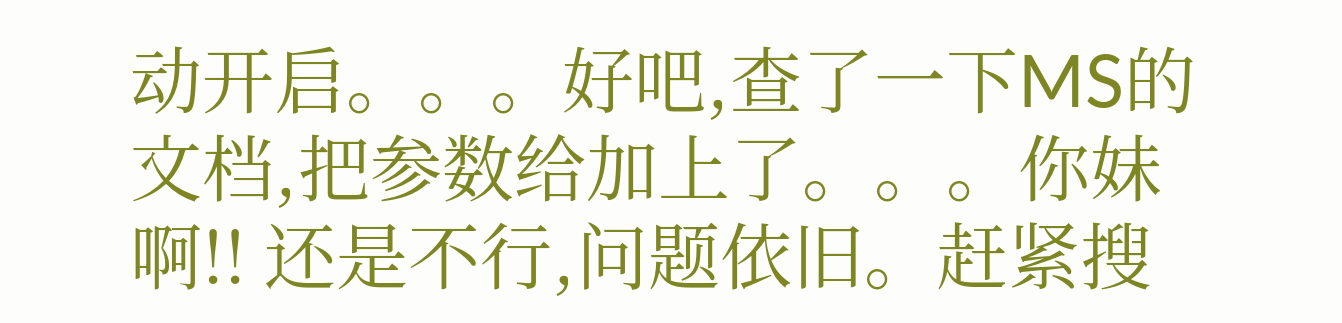动开启。。。好吧,查了一下MS的文档,把参数给加上了。。。你妹啊!! 还是不行,问题依旧。赶紧搜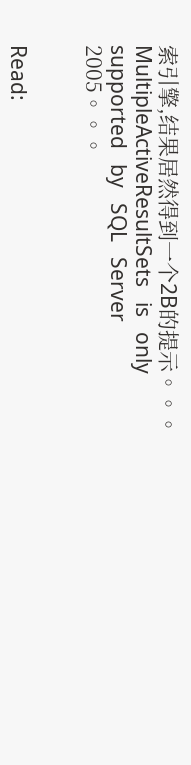索引擎,结果居然得到一个2B的提示。。。MultipleActiveResultSets   is   only   supported   by   SQL   Server   2005。。。


Read: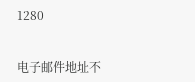1280


电子邮件地址不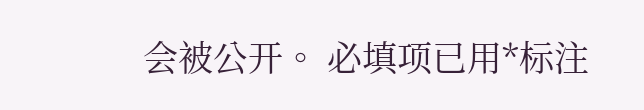会被公开。 必填项已用*标注